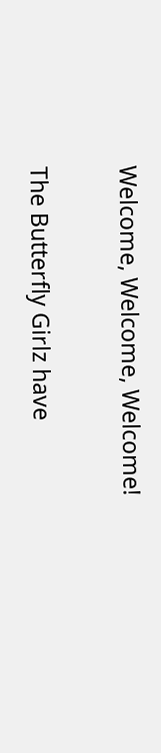Welcome, Welcome, Welcome!

The Butterfly Girlz have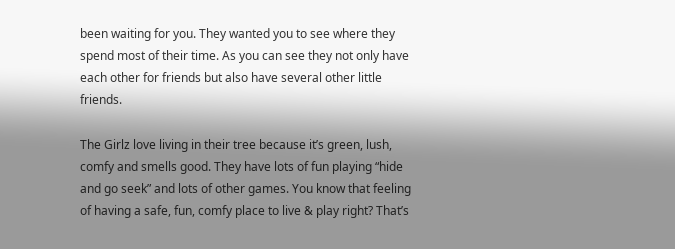been waiting for you. They wanted you to see where they spend most of their time. As you can see they not only have each other for friends but also have several other little friends.

The Girlz love living in their tree because it’s green, lush, comfy and smells good. They have lots of fun playing “hide and go seek” and lots of other games. You know that feeling of having a safe, fun, comfy place to live & play right? That’s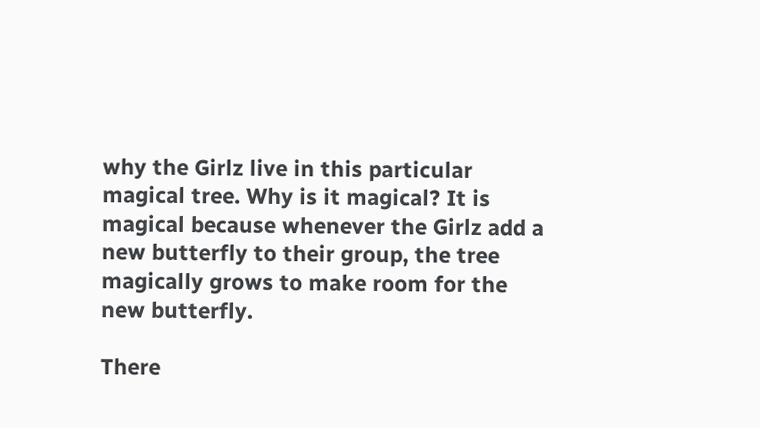why the Girlz live in this particular magical tree. Why is it magical? It is magical because whenever the Girlz add a new butterfly to their group, the tree magically grows to make room for the new butterfly.

There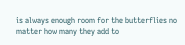is always enough room for the butterflies no matter how many they add to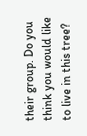their group. Do you think you would like to live in this tree?